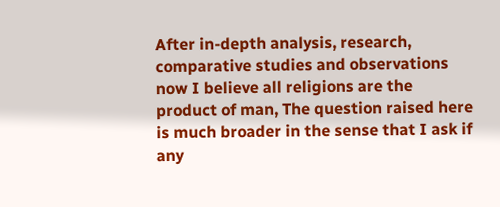After in-depth analysis, research, comparative studies and observations now I believe all religions are the product of man, The question raised here is much broader in the sense that I ask if any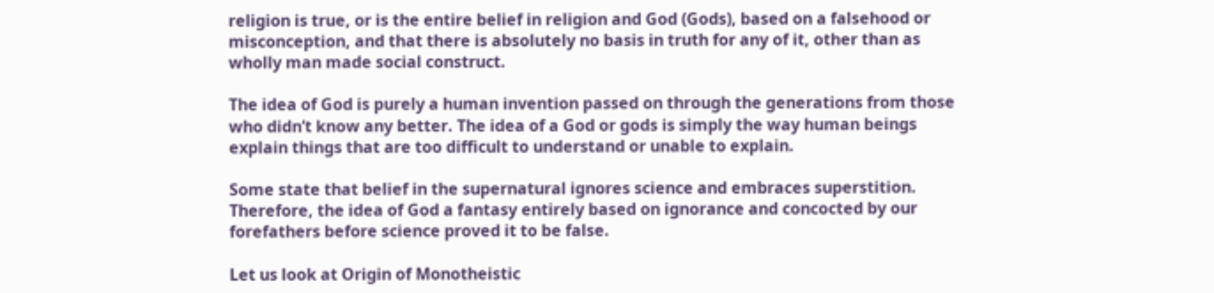religion is true, or is the entire belief in religion and God (Gods), based on a falsehood or misconception, and that there is absolutely no basis in truth for any of it, other than as wholly man made social construct.

The idea of God is purely a human invention passed on through the generations from those who didn’t know any better. The idea of a God or gods is simply the way human beings explain things that are too difficult to understand or unable to explain.

Some state that belief in the supernatural ignores science and embraces superstition. Therefore, the idea of God a fantasy entirely based on ignorance and concocted by our forefathers before science proved it to be false.

Let us look at Origin of Monotheistic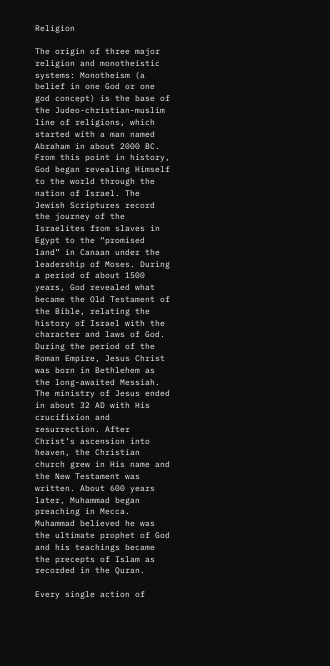Religion

The origin of three major religion and monotheistic systems: Monotheism (a belief in one God or one god concept) is the base of the Judeo-christian-muslim line of religions, which started with a man named Abraham in about 2000 BC. From this point in history, God began revealing Himself to the world through the nation of Israel. The Jewish Scriptures record the journey of the Israelites from slaves in Egypt to the “promised land” in Canaan under the leadership of Moses. During a period of about 1500 years, God revealed what became the Old Testament of the Bible, relating the history of Israel with the character and laws of God. During the period of the Roman Empire, Jesus Christ was born in Bethlehem as the long-awaited Messiah. The ministry of Jesus ended in about 32 AD with His crucifixion and resurrection. After Christ’s ascension into heaven, the Christian church grew in His name and the New Testament was written. About 600 years later, Muhammad began preaching in Mecca. Muhammad believed he was the ultimate prophet of God and his teachings became the precepts of Islam as recorded in the Quran.

Every single action of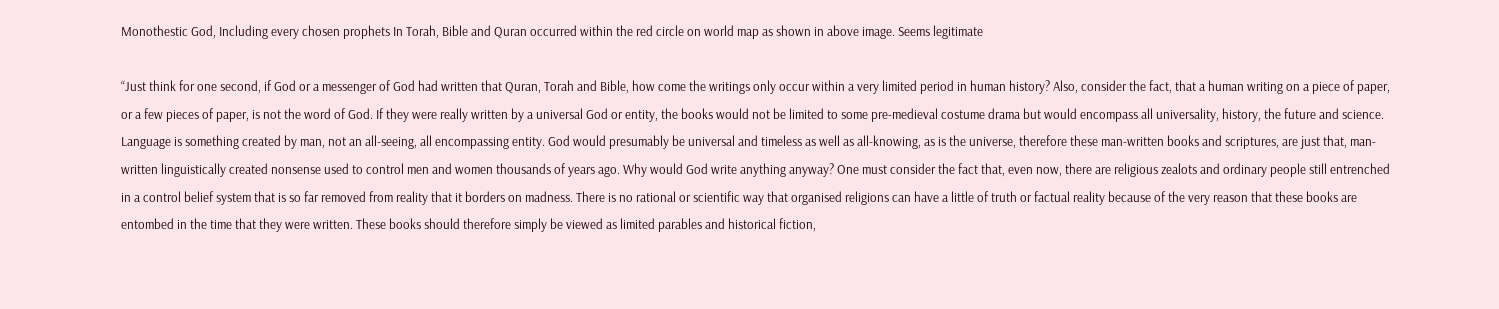Monothestic God, Including every chosen prophets In Torah, Bible and Quran occurred within the red circle on world map as shown in above image. Seems legitimate

“Just think for one second, if God or a messenger of God had written that Quran, Torah and Bible, how come the writings only occur within a very limited period in human history? Also, consider the fact, that a human writing on a piece of paper, or a few pieces of paper, is not the word of God. If they were really written by a universal God or entity, the books would not be limited to some pre-medieval costume drama but would encompass all universality, history, the future and science. Language is something created by man, not an all-seeing, all encompassing entity. God would presumably be universal and timeless as well as all-knowing, as is the universe, therefore these man-written books and scriptures, are just that, man-written linguistically created nonsense used to control men and women thousands of years ago. Why would God write anything anyway? One must consider the fact that, even now, there are religious zealots and ordinary people still entrenched in a control belief system that is so far removed from reality that it borders on madness. There is no rational or scientific way that organised religions can have a little of truth or factual reality because of the very reason that these books are entombed in the time that they were written. These books should therefore simply be viewed as limited parables and historical fiction,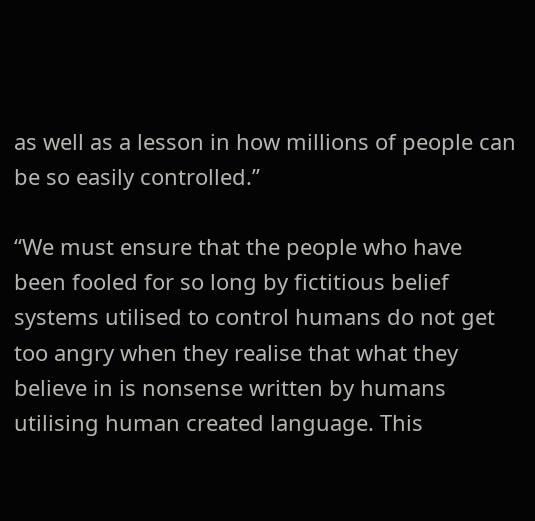as well as a lesson in how millions of people can be so easily controlled.”

“We must ensure that the people who have been fooled for so long by fictitious belief systems utilised to control humans do not get too angry when they realise that what they believe in is nonsense written by humans utilising human created language. This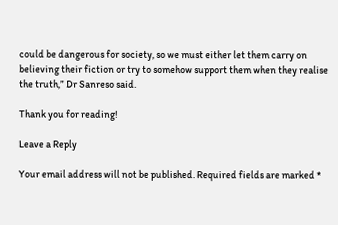could be dangerous for society, so we must either let them carry on believing their fiction or try to somehow support them when they realise the truth,” Dr Sanreso said.

Thank you for reading!

Leave a Reply

Your email address will not be published. Required fields are marked *